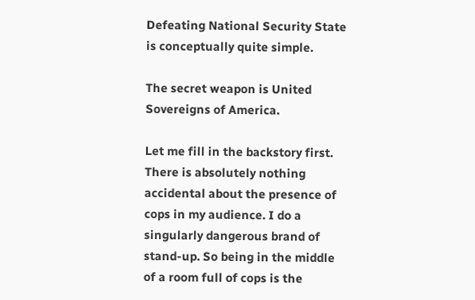Defeating National Security State is conceptually quite simple.

The secret weapon is United Sovereigns of America.

Let me fill in the backstory first. There is absolutely nothing accidental about the presence of cops in my audience. I do a singularly dangerous brand of stand-up. So being in the middle of a room full of cops is the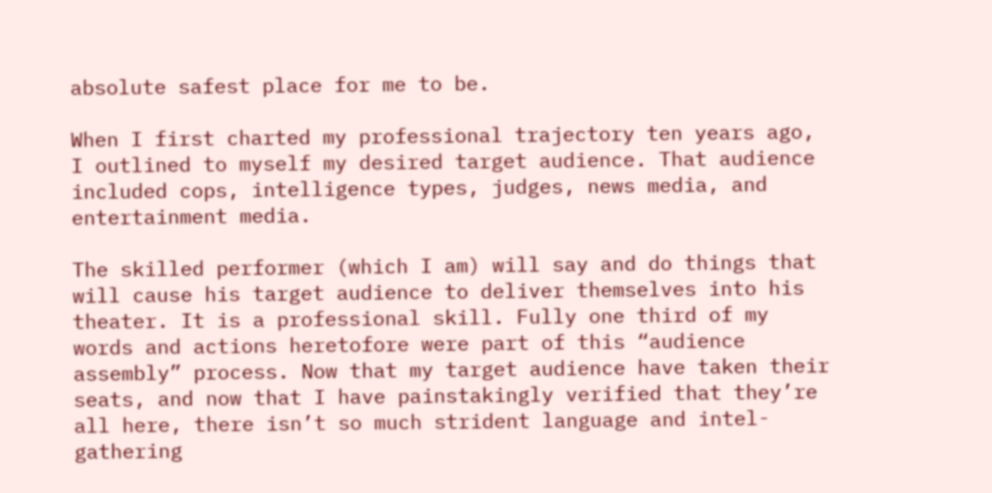absolute safest place for me to be.

When I first charted my professional trajectory ten years ago, I outlined to myself my desired target audience. That audience included cops, intelligence types, judges, news media, and entertainment media.

The skilled performer (which I am) will say and do things that will cause his target audience to deliver themselves into his theater. It is a professional skill. Fully one third of my words and actions heretofore were part of this “audience assembly” process. Now that my target audience have taken their seats, and now that I have painstakingly verified that they’re all here, there isn’t so much strident language and intel-gathering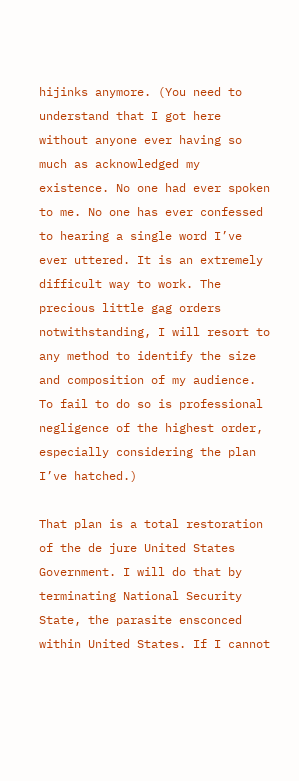hijinks anymore. (You need to understand that I got here without anyone ever having so much as acknowledged my existence. No one had ever spoken to me. No one has ever confessed to hearing a single word I’ve ever uttered. It is an extremely difficult way to work. The precious little gag orders notwithstanding, I will resort to any method to identify the size and composition of my audience. To fail to do so is professional negligence of the highest order, especially considering the plan I’ve hatched.)

That plan is a total restoration of the de jure United States Government. I will do that by terminating National Security State, the parasite ensconced within United States. If I cannot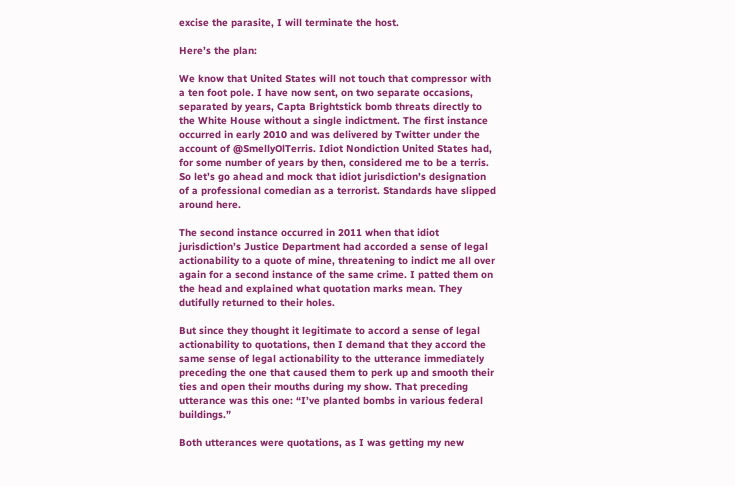excise the parasite, I will terminate the host.

Here’s the plan:

We know that United States will not touch that compressor with a ten foot pole. I have now sent, on two separate occasions, separated by years, Capta Brightstick bomb threats directly to the White House without a single indictment. The first instance occurred in early 2010 and was delivered by Twitter under the account of @SmellyOlTerris. Idiot Nondiction United States had, for some number of years by then, considered me to be a terris. So let’s go ahead and mock that idiot jurisdiction’s designation of a professional comedian as a terrorist. Standards have slipped around here.

The second instance occurred in 2011 when that idiot jurisdiction’s Justice Department had accorded a sense of legal actionability to a quote of mine, threatening to indict me all over again for a second instance of the same crime. I patted them on the head and explained what quotation marks mean. They dutifully returned to their holes.

But since they thought it legitimate to accord a sense of legal actionability to quotations, then I demand that they accord the same sense of legal actionability to the utterance immediately preceding the one that caused them to perk up and smooth their ties and open their mouths during my show. That preceding utterance was this one: “I’ve planted bombs in various federal buildings.”

Both utterances were quotations, as I was getting my new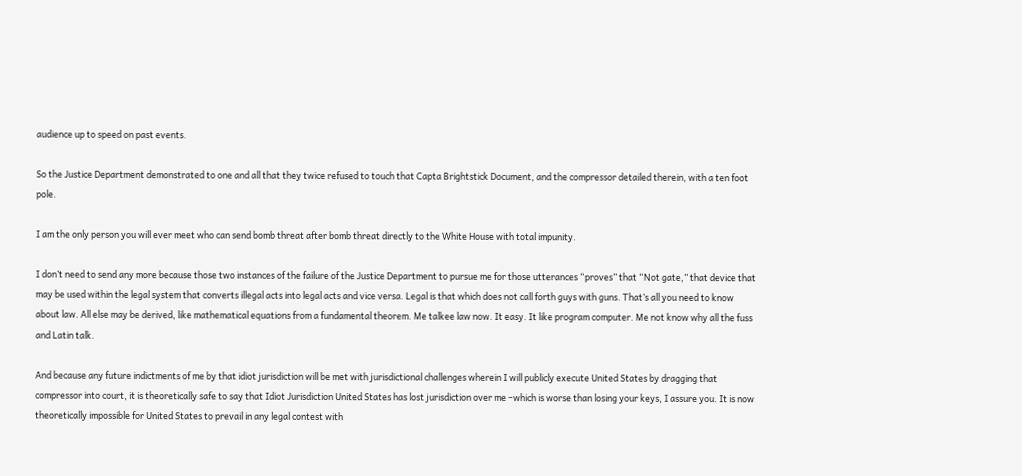audience up to speed on past events.

So the Justice Department demonstrated to one and all that they twice refused to touch that Capta Brightstick Document, and the compressor detailed therein, with a ten foot pole.

I am the only person you will ever meet who can send bomb threat after bomb threat directly to the White House with total impunity.

I don’t need to send any more because those two instances of the failure of the Justice Department to pursue me for those utterances “proves” that “Not gate,” that device that may be used within the legal system that converts illegal acts into legal acts and vice versa. Legal is that which does not call forth guys with guns. That’s all you need to know about law. All else may be derived, like mathematical equations from a fundamental theorem. Me talkee law now. It easy. It like program computer. Me not know why all the fuss and Latin talk.

And because any future indictments of me by that idiot jurisdiction will be met with jurisdictional challenges wherein I will publicly execute United States by dragging that compressor into court, it is theoretically safe to say that Idiot Jurisdiction United States has lost jurisdiction over me –which is worse than losing your keys, I assure you. It is now theoretically impossible for United States to prevail in any legal contest with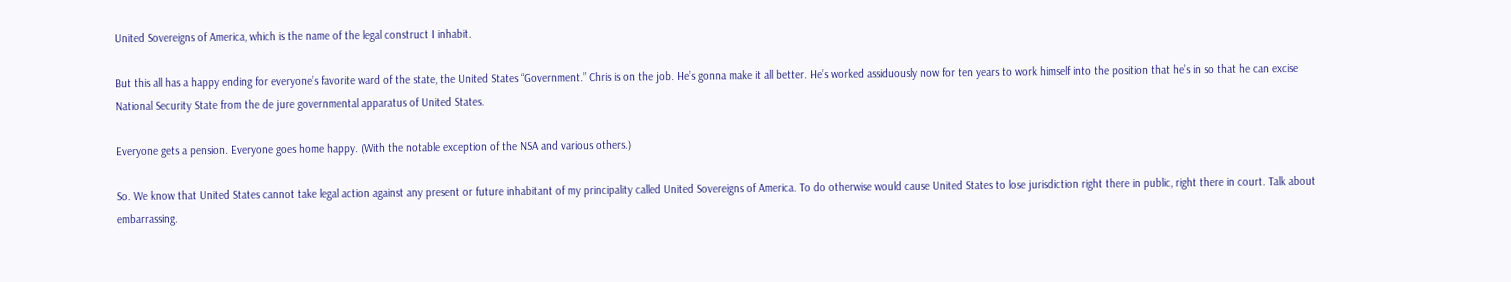United Sovereigns of America, which is the name of the legal construct I inhabit.

But this all has a happy ending for everyone’s favorite ward of the state, the United States “Government.” Chris is on the job. He’s gonna make it all better. He’s worked assiduously now for ten years to work himself into the position that he’s in so that he can excise National Security State from the de jure governmental apparatus of United States.

Everyone gets a pension. Everyone goes home happy. (With the notable exception of the NSA and various others.)

So. We know that United States cannot take legal action against any present or future inhabitant of my principality called United Sovereigns of America. To do otherwise would cause United States to lose jurisdiction right there in public, right there in court. Talk about embarrassing.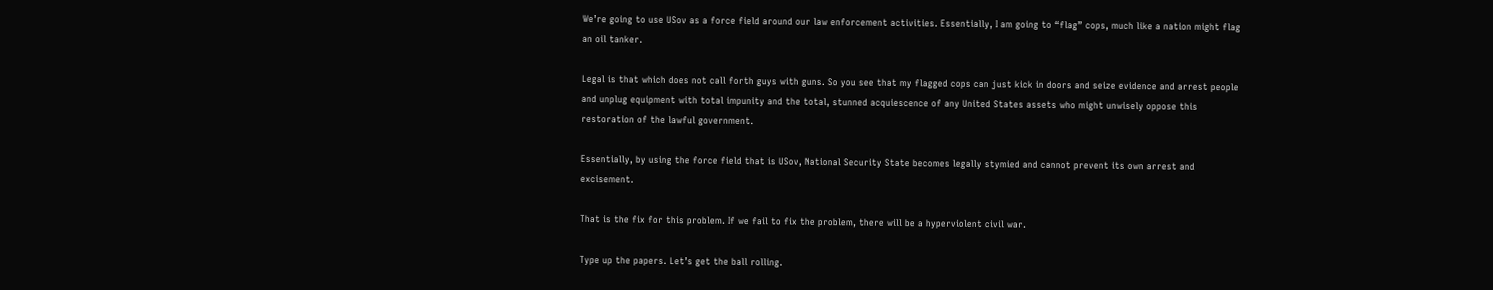We’re going to use USov as a force field around our law enforcement activities. Essentially, I am going to “flag” cops, much like a nation might flag an oil tanker.

Legal is that which does not call forth guys with guns. So you see that my flagged cops can just kick in doors and seize evidence and arrest people and unplug equipment with total impunity and the total, stunned acquiescence of any United States assets who might unwisely oppose this restoration of the lawful government.

Essentially, by using the force field that is USov, National Security State becomes legally stymied and cannot prevent its own arrest and excisement.

That is the fix for this problem. If we fail to fix the problem, there will be a hyperviolent civil war.

Type up the papers. Let’s get the ball rolling.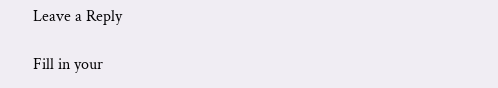Leave a Reply

Fill in your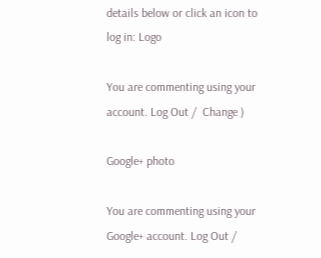details below or click an icon to log in: Logo

You are commenting using your account. Log Out /  Change )

Google+ photo

You are commenting using your Google+ account. Log Out /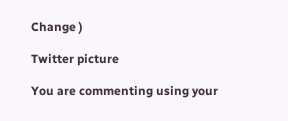Change )

Twitter picture

You are commenting using your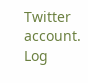Twitter account. Log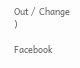Out /  Change )

Facebook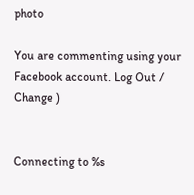photo

You are commenting using your Facebook account. Log Out /  Change )


Connecting to %s